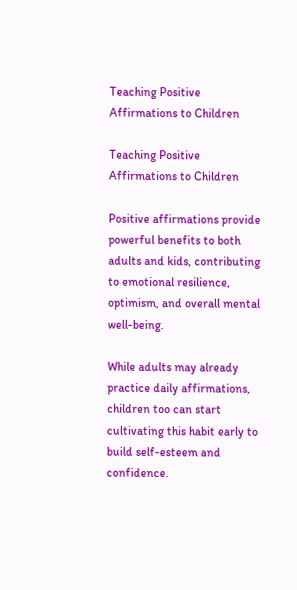Teaching Positive Affirmations to Children

Teaching Positive Affirmations to Children

Positive affirmations provide powerful benefits to both adults and kids, contributing to emotional resilience, optimism, and overall mental well-being.

While adults may already practice daily affirmations, children too can start cultivating this habit early to build self-esteem and confidence.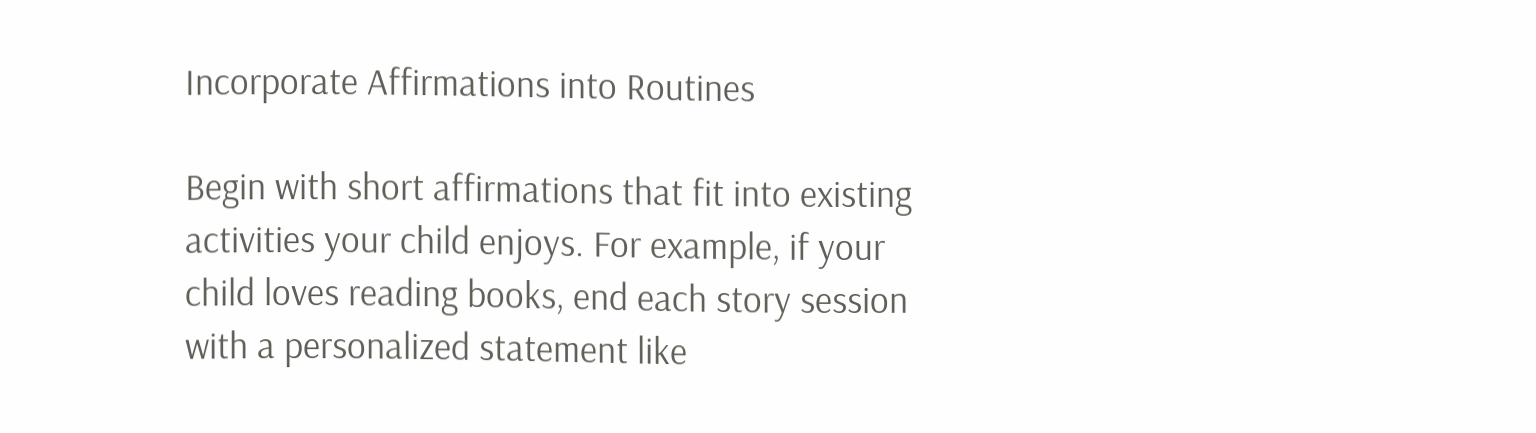Incorporate Affirmations into Routines

Begin with short affirmations that fit into existing activities your child enjoys. For example, if your child loves reading books, end each story session with a personalized statement like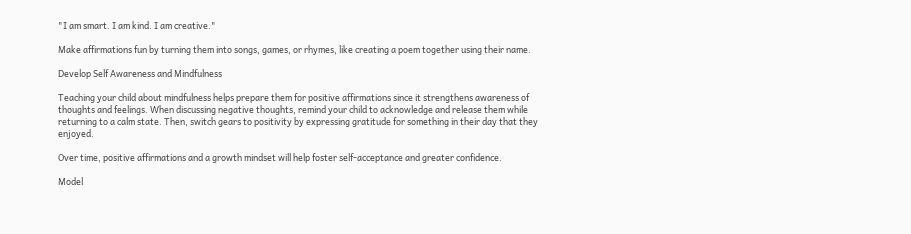"I am smart. I am kind. I am creative."

Make affirmations fun by turning them into songs, games, or rhymes, like creating a poem together using their name.

Develop Self Awareness and Mindfulness

Teaching your child about mindfulness helps prepare them for positive affirmations since it strengthens awareness of thoughts and feelings. When discussing negative thoughts, remind your child to acknowledge and release them while returning to a calm state. Then, switch gears to positivity by expressing gratitude for something in their day that they enjoyed.

Over time, positive affirmations and a growth mindset will help foster self-acceptance and greater confidence.

Model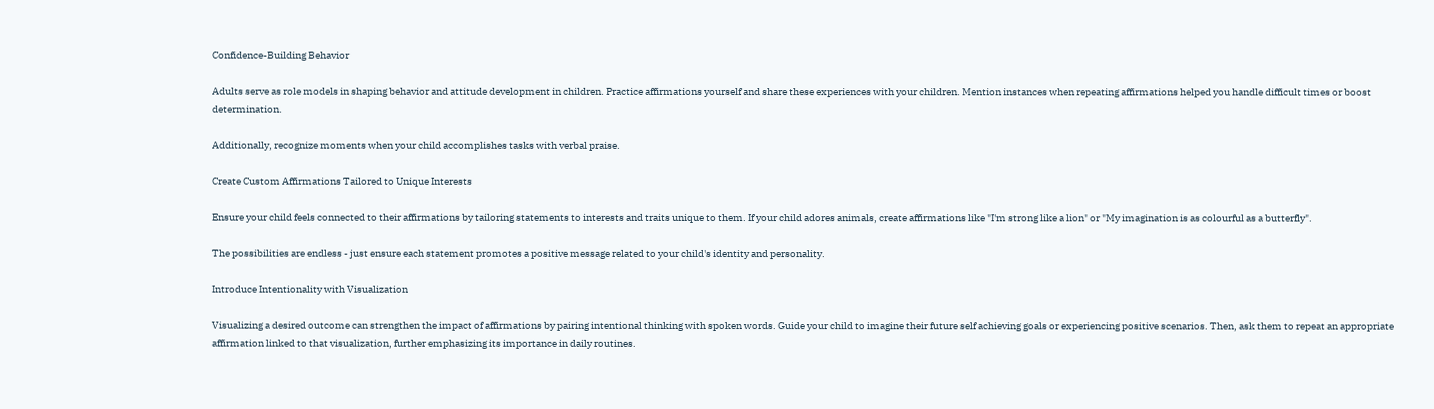Confidence-Building Behavior

Adults serve as role models in shaping behavior and attitude development in children. Practice affirmations yourself and share these experiences with your children. Mention instances when repeating affirmations helped you handle difficult times or boost determination.

Additionally, recognize moments when your child accomplishes tasks with verbal praise.

Create Custom Affirmations Tailored to Unique Interests

Ensure your child feels connected to their affirmations by tailoring statements to interests and traits unique to them. If your child adores animals, create affirmations like "I'm strong like a lion" or "My imagination is as colourful as a butterfly".

The possibilities are endless - just ensure each statement promotes a positive message related to your child's identity and personality.

Introduce Intentionality with Visualization

Visualizing a desired outcome can strengthen the impact of affirmations by pairing intentional thinking with spoken words. Guide your child to imagine their future self achieving goals or experiencing positive scenarios. Then, ask them to repeat an appropriate affirmation linked to that visualization, further emphasizing its importance in daily routines.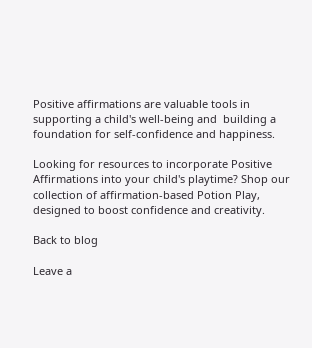Positive affirmations are valuable tools in supporting a child's well-being and  building a foundation for self-confidence and happiness.

Looking for resources to incorporate Positive Affirmations into your child's playtime? Shop our collection of affirmation-based Potion Play, designed to boost confidence and creativity.

Back to blog

Leave a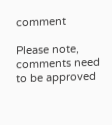comment

Please note, comments need to be approved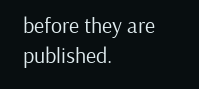before they are published.